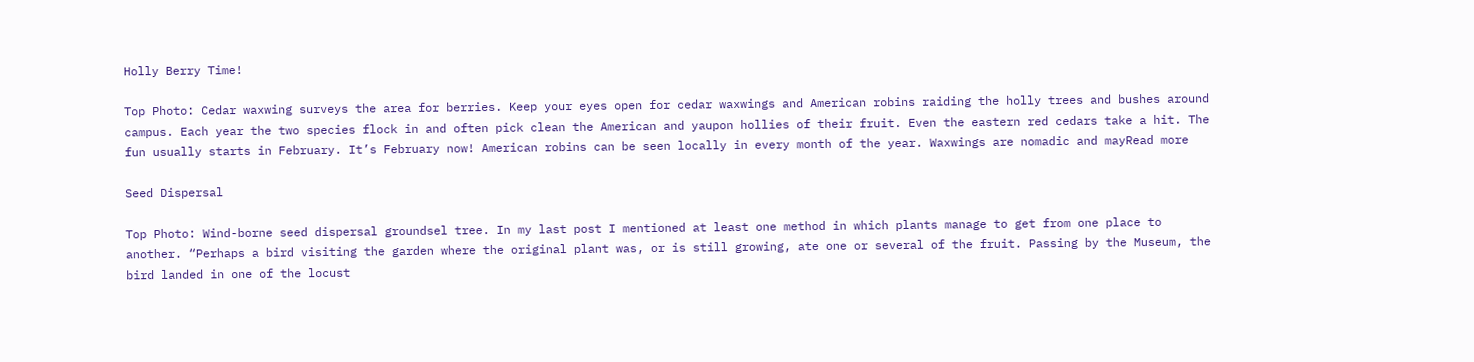Holly Berry Time!

Top Photo: Cedar waxwing surveys the area for berries. Keep your eyes open for cedar waxwings and American robins raiding the holly trees and bushes around campus. Each year the two species flock in and often pick clean the American and yaupon hollies of their fruit. Even the eastern red cedars take a hit. The fun usually starts in February. It’s February now! American robins can be seen locally in every month of the year. Waxwings are nomadic and mayRead more

Seed Dispersal

Top Photo: Wind-borne seed dispersal groundsel tree. In my last post I mentioned at least one method in which plants manage to get from one place to another. “Perhaps a bird visiting the garden where the original plant was, or is still growing, ate one or several of the fruit. Passing by the Museum, the bird landed in one of the locust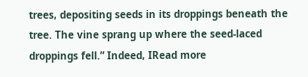trees, depositing seeds in its droppings beneath the tree. The vine sprang up where the seed-laced droppings fell.” Indeed, IRead more